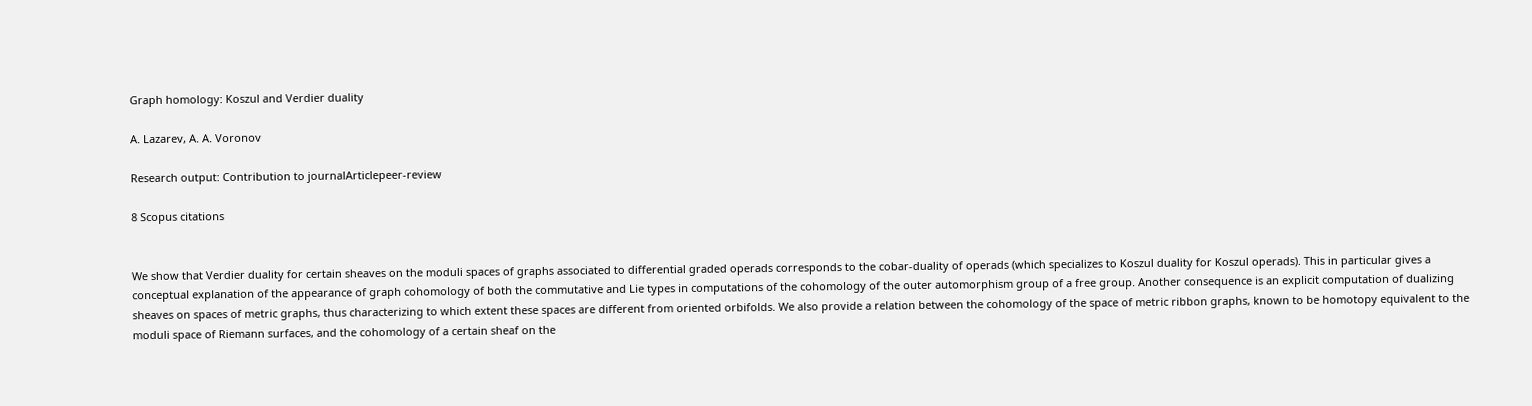Graph homology: Koszul and Verdier duality

A. Lazarev, A. A. Voronov

Research output: Contribution to journalArticlepeer-review

8 Scopus citations


We show that Verdier duality for certain sheaves on the moduli spaces of graphs associated to differential graded operads corresponds to the cobar-duality of operads (which specializes to Koszul duality for Koszul operads). This in particular gives a conceptual explanation of the appearance of graph cohomology of both the commutative and Lie types in computations of the cohomology of the outer automorphism group of a free group. Another consequence is an explicit computation of dualizing sheaves on spaces of metric graphs, thus characterizing to which extent these spaces are different from oriented orbifolds. We also provide a relation between the cohomology of the space of metric ribbon graphs, known to be homotopy equivalent to the moduli space of Riemann surfaces, and the cohomology of a certain sheaf on the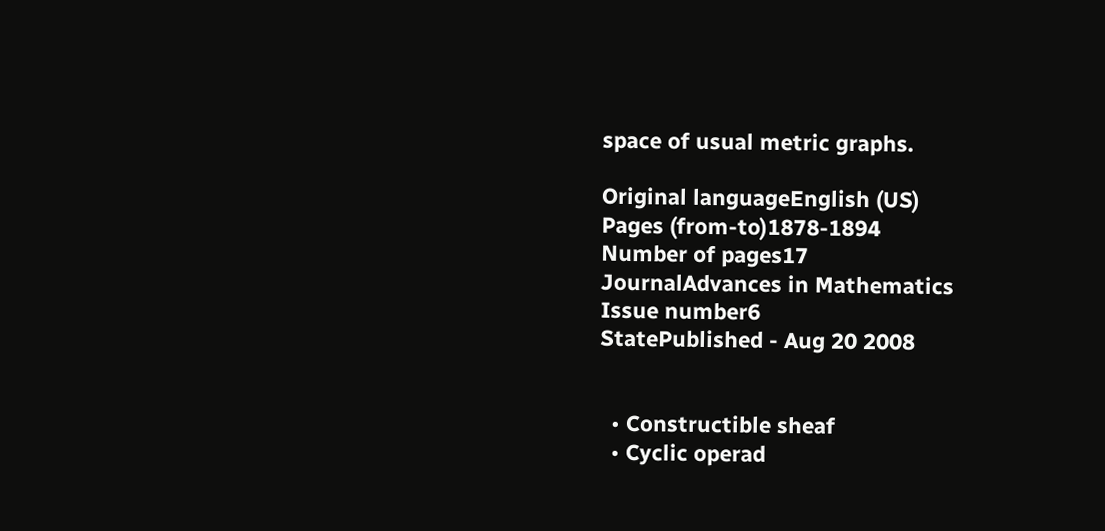space of usual metric graphs.

Original languageEnglish (US)
Pages (from-to)1878-1894
Number of pages17
JournalAdvances in Mathematics
Issue number6
StatePublished - Aug 20 2008


  • Constructible sheaf
  • Cyclic operad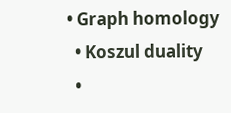• Graph homology
  • Koszul duality
  •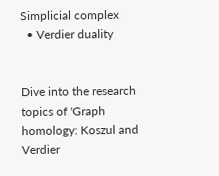Simplicial complex
  • Verdier duality


Dive into the research topics of 'Graph homology: Koszul and Verdier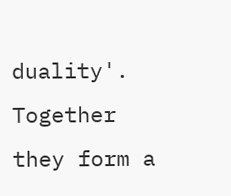duality'. Together they form a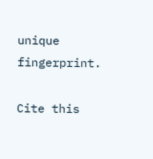unique fingerprint.

Cite this